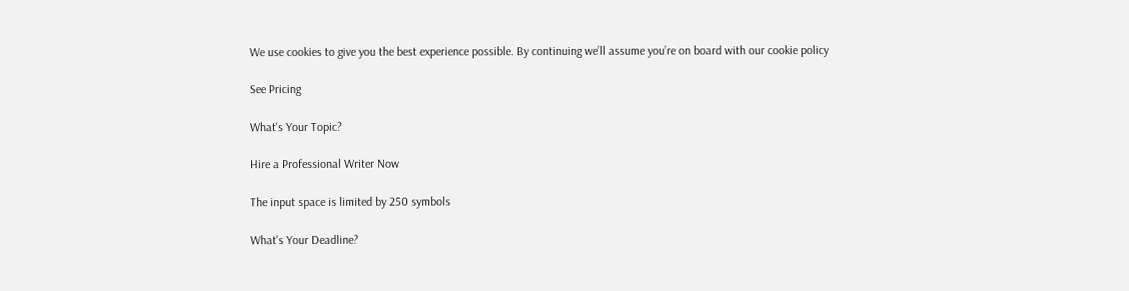We use cookies to give you the best experience possible. By continuing we’ll assume you’re on board with our cookie policy

See Pricing

What's Your Topic?

Hire a Professional Writer Now

The input space is limited by 250 symbols

What's Your Deadline?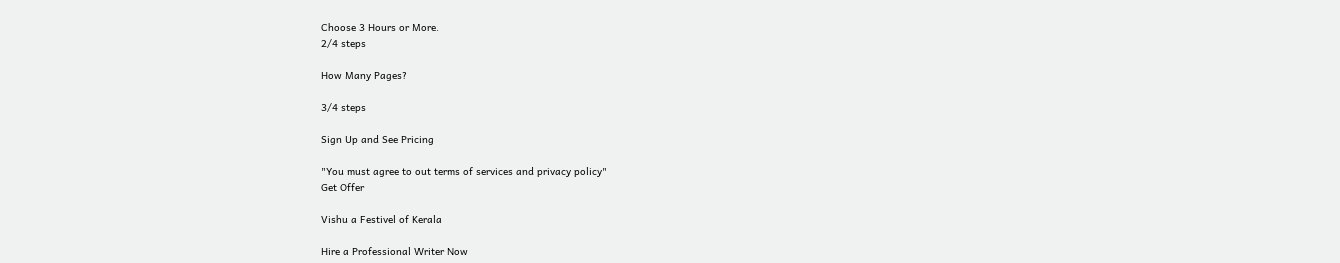Choose 3 Hours or More.
2/4 steps

How Many Pages?

3/4 steps

Sign Up and See Pricing

"You must agree to out terms of services and privacy policy"
Get Offer

Vishu a Festivel of Kerala

Hire a Professional Writer Now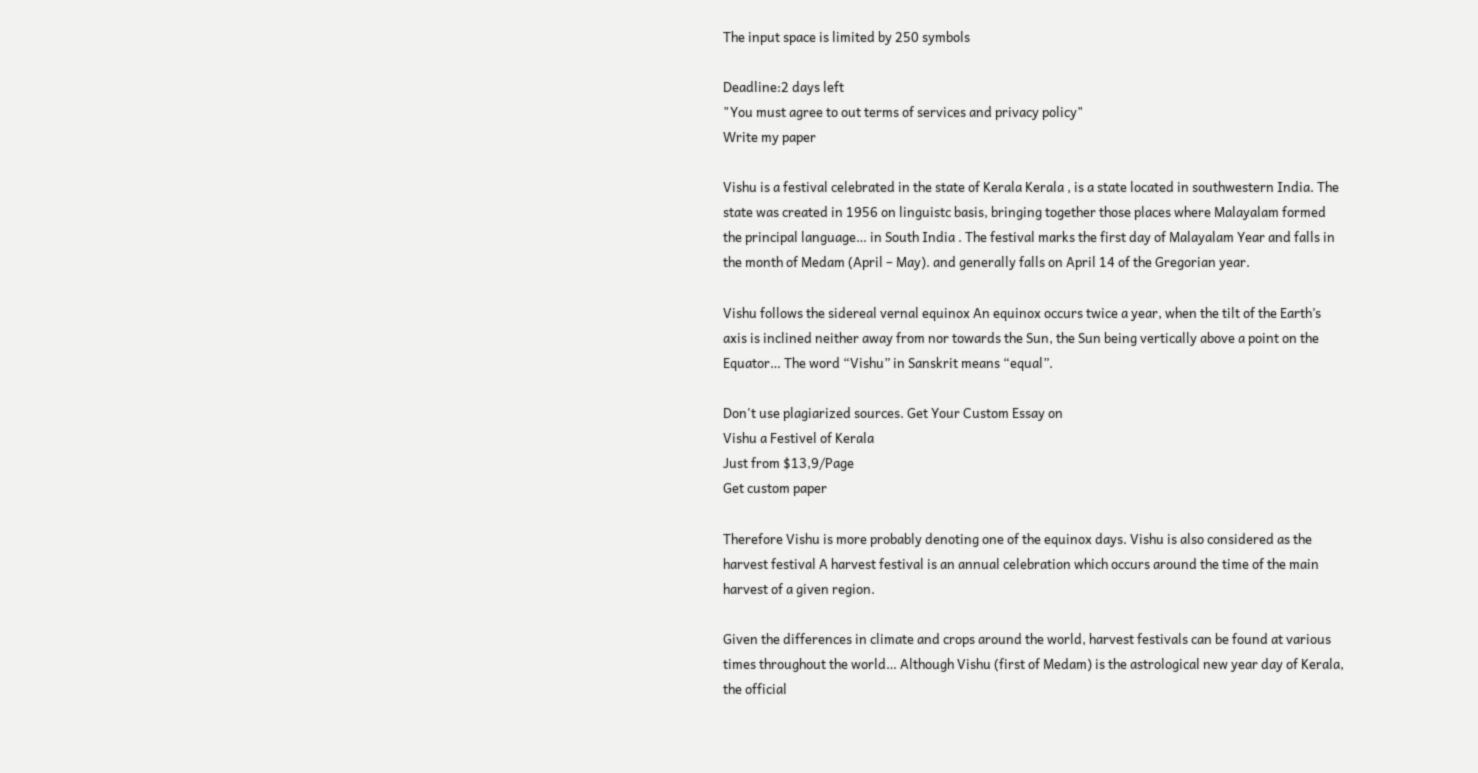The input space is limited by 250 symbols

Deadline:2 days left
"You must agree to out terms of services and privacy policy"
Write my paper

Vishu is a festival celebrated in the state of Kerala Kerala , is a state located in southwestern India. The state was created in 1956 on linguistc basis, bringing together those places where Malayalam formed the principal language… in South India . The festival marks the first day of Malayalam Year and falls in the month of Medam (April – May). and generally falls on April 14 of the Gregorian year.

Vishu follows the sidereal vernal equinox An equinox occurs twice a year, when the tilt of the Earth’s axis is inclined neither away from nor towards the Sun, the Sun being vertically above a point on the Equator… The word “Vishu” in Sanskrit means “equal”.

Don't use plagiarized sources. Get Your Custom Essay on
Vishu a Festivel of Kerala
Just from $13,9/Page
Get custom paper

Therefore Vishu is more probably denoting one of the equinox days. Vishu is also considered as the harvest festival A harvest festival is an annual celebration which occurs around the time of the main harvest of a given region.

Given the differences in climate and crops around the world, harvest festivals can be found at various times throughout the world… Although Vishu (first of Medam) is the astrological new year day of Kerala, the official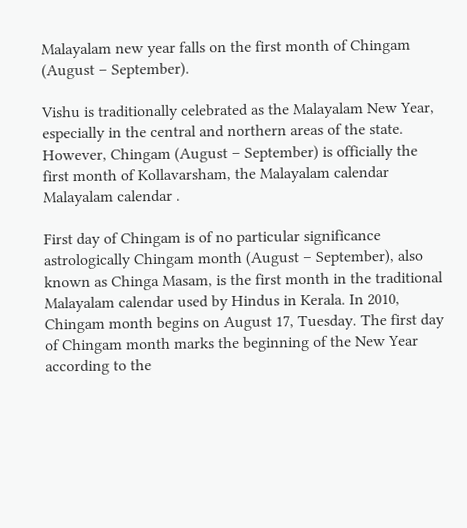Malayalam new year falls on the first month of Chingam (August – September).

Vishu is traditionally celebrated as the Malayalam New Year, especially in the central and northern areas of the state. However, Chingam (August – September) is officially the first month of Kollavarsham, the Malayalam calendar Malayalam calendar .

First day of Chingam is of no particular significance astrologically Chingam month (August – September), also known as Chinga Masam, is the first month in the traditional Malayalam calendar used by Hindus in Kerala. In 2010, Chingam month begins on August 17, Tuesday. The first day of Chingam month marks the beginning of the New Year according to the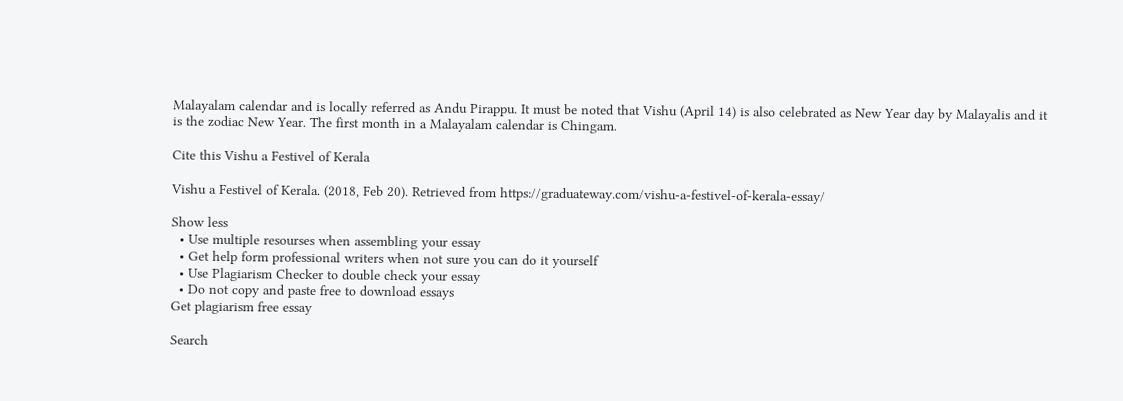Malayalam calendar and is locally referred as Andu Pirappu. It must be noted that Vishu (April 14) is also celebrated as New Year day by Malayalis and it is the zodiac New Year. The first month in a Malayalam calendar is Chingam.

Cite this Vishu a Festivel of Kerala

Vishu a Festivel of Kerala. (2018, Feb 20). Retrieved from https://graduateway.com/vishu-a-festivel-of-kerala-essay/

Show less
  • Use multiple resourses when assembling your essay
  • Get help form professional writers when not sure you can do it yourself
  • Use Plagiarism Checker to double check your essay
  • Do not copy and paste free to download essays
Get plagiarism free essay

Search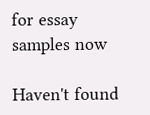for essay samples now

Haven't found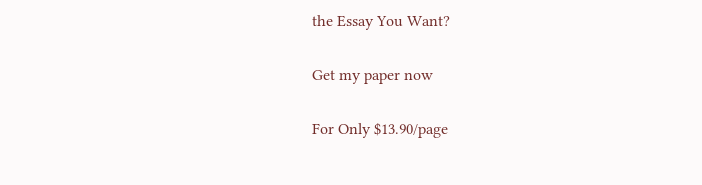the Essay You Want?

Get my paper now

For Only $13.90/page